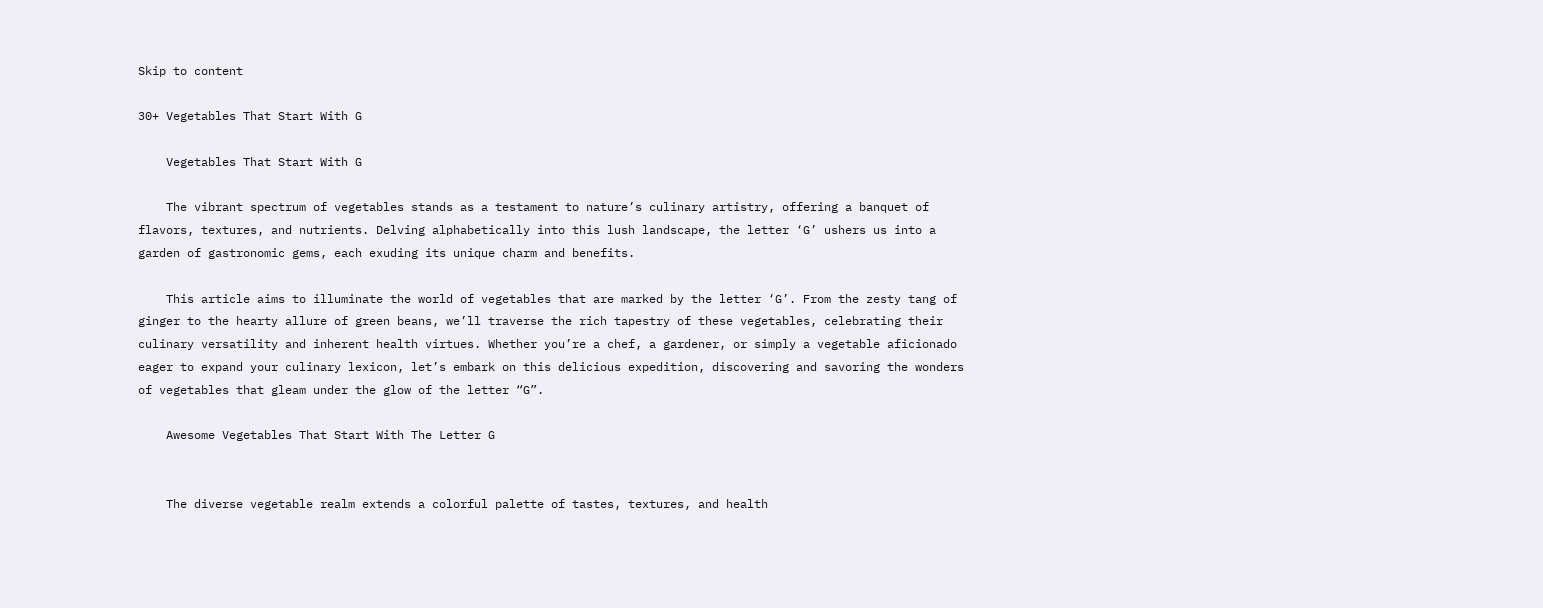Skip to content

30+ Vegetables That Start With G

    Vegetables That Start With G

    The vibrant spectrum of vegetables stands as a testament to nature’s culinary artistry, offering a banquet of flavors, textures, and nutrients. Delving alphabetically into this lush landscape, the letter ‘G’ ushers us into a garden of gastronomic gems, each exuding its unique charm and benefits.

    This article aims to illuminate the world of vegetables that are marked by the letter ‘G’. From the zesty tang of ginger to the hearty allure of green beans, we’ll traverse the rich tapestry of these vegetables, celebrating their culinary versatility and inherent health virtues. Whether you’re a chef, a gardener, or simply a vegetable aficionado eager to expand your culinary lexicon, let’s embark on this delicious expedition, discovering and savoring the wonders of vegetables that gleam under the glow of the letter “G”.

    Awesome Vegetables That Start With The Letter G


    The diverse vegetable realm extends a colorful palette of tastes, textures, and health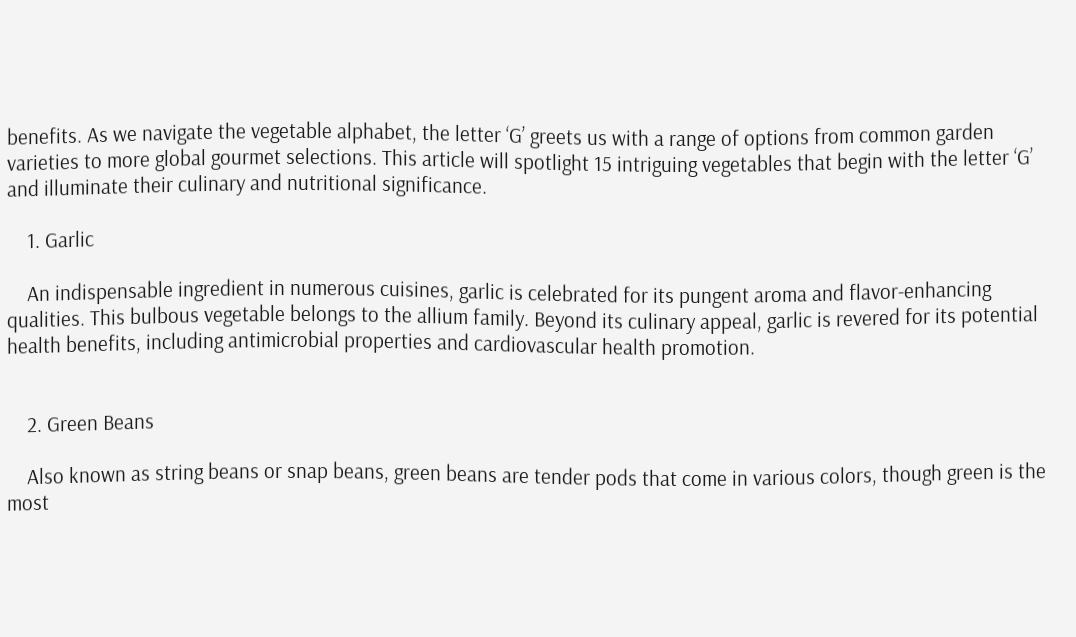benefits. As we navigate the vegetable alphabet, the letter ‘G’ greets us with a range of options from common garden varieties to more global gourmet selections. This article will spotlight 15 intriguing vegetables that begin with the letter ‘G’ and illuminate their culinary and nutritional significance.

    1. Garlic

    An indispensable ingredient in numerous cuisines, garlic is celebrated for its pungent aroma and flavor-enhancing qualities. This bulbous vegetable belongs to the allium family. Beyond its culinary appeal, garlic is revered for its potential health benefits, including antimicrobial properties and cardiovascular health promotion.


    2. Green Beans

    Also known as string beans or snap beans, green beans are tender pods that come in various colors, though green is the most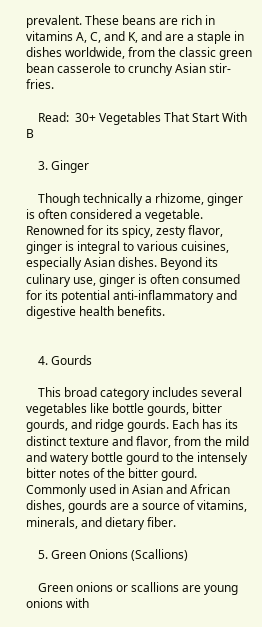prevalent. These beans are rich in vitamins A, C, and K, and are a staple in dishes worldwide, from the classic green bean casserole to crunchy Asian stir-fries.

    Read:  30+ Vegetables That Start With B

    3. Ginger

    Though technically a rhizome, ginger is often considered a vegetable. Renowned for its spicy, zesty flavor, ginger is integral to various cuisines, especially Asian dishes. Beyond its culinary use, ginger is often consumed for its potential anti-inflammatory and digestive health benefits.


    4. Gourds

    This broad category includes several vegetables like bottle gourds, bitter gourds, and ridge gourds. Each has its distinct texture and flavor, from the mild and watery bottle gourd to the intensely bitter notes of the bitter gourd. Commonly used in Asian and African dishes, gourds are a source of vitamins, minerals, and dietary fiber.

    5. Green Onions (Scallions)

    Green onions or scallions are young onions with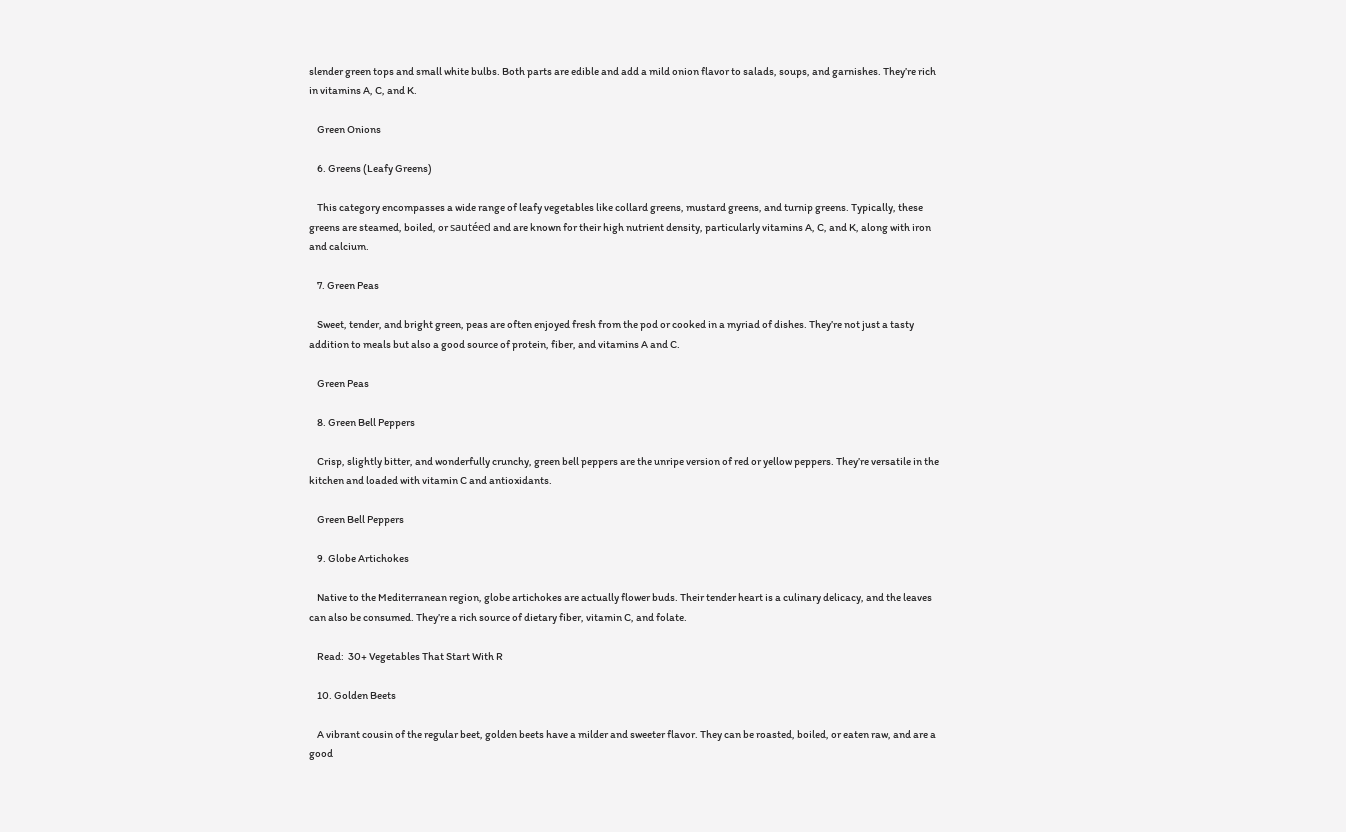slender green tops and small white bulbs. Both parts are edible and add a mild onion flavor to salads, soups, and garnishes. They’re rich in vitamins A, C, and K.

    Green Onions

    6. Greens (Leafy Greens)

    This category encompasses a wide range of leafy vegetables like collard greens, mustard greens, and turnip greens. Typically, these greens are steamed, boiled, or sautéed and are known for their high nutrient density, particularly vitamins A, C, and K, along with iron and calcium.

    7. Green Peas

    Sweet, tender, and bright green, peas are often enjoyed fresh from the pod or cooked in a myriad of dishes. They’re not just a tasty addition to meals but also a good source of protein, fiber, and vitamins A and C.

    Green Peas

    8. Green Bell Peppers

    Crisp, slightly bitter, and wonderfully crunchy, green bell peppers are the unripe version of red or yellow peppers. They’re versatile in the kitchen and loaded with vitamin C and antioxidants.

    Green Bell Peppers

    9. Globe Artichokes

    Native to the Mediterranean region, globe artichokes are actually flower buds. Their tender heart is a culinary delicacy, and the leaves can also be consumed. They’re a rich source of dietary fiber, vitamin C, and folate.

    Read:  30+ Vegetables That Start With R

    10. Golden Beets

    A vibrant cousin of the regular beet, golden beets have a milder and sweeter flavor. They can be roasted, boiled, or eaten raw, and are a good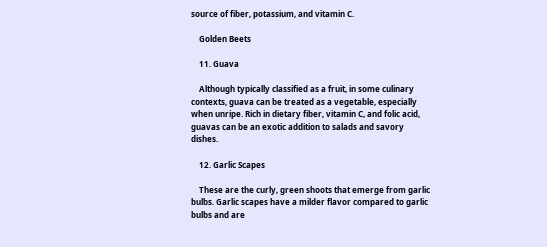source of fiber, potassium, and vitamin C.

    Golden Beets

    11. Guava

    Although typically classified as a fruit, in some culinary contexts, guava can be treated as a vegetable, especially when unripe. Rich in dietary fiber, vitamin C, and folic acid, guavas can be an exotic addition to salads and savory dishes.

    12. Garlic Scapes

    These are the curly, green shoots that emerge from garlic bulbs. Garlic scapes have a milder flavor compared to garlic bulbs and are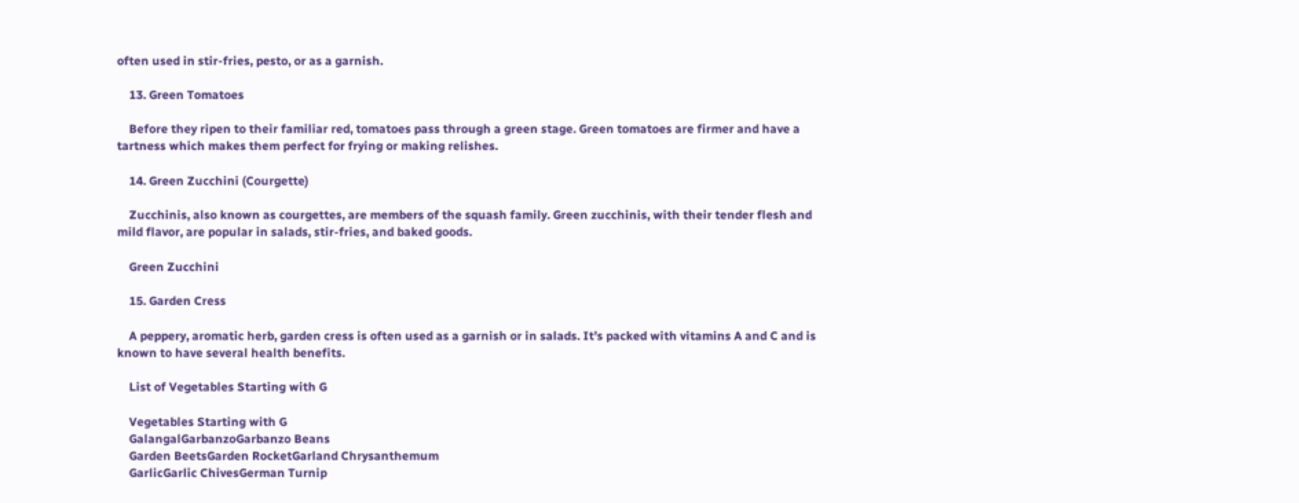often used in stir-fries, pesto, or as a garnish.

    13. Green Tomatoes

    Before they ripen to their familiar red, tomatoes pass through a green stage. Green tomatoes are firmer and have a tartness which makes them perfect for frying or making relishes.

    14. Green Zucchini (Courgette)

    Zucchinis, also known as courgettes, are members of the squash family. Green zucchinis, with their tender flesh and mild flavor, are popular in salads, stir-fries, and baked goods.

    Green Zucchini

    15. Garden Cress

    A peppery, aromatic herb, garden cress is often used as a garnish or in salads. It’s packed with vitamins A and C and is known to have several health benefits.

    List of Vegetables Starting with G

    Vegetables Starting with G
    GalangalGarbanzoGarbanzo Beans
    Garden BeetsGarden RocketGarland Chrysanthemum
    GarlicGarlic ChivesGerman Turnip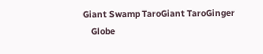Giant Swamp TaroGiant TaroGinger
    Globe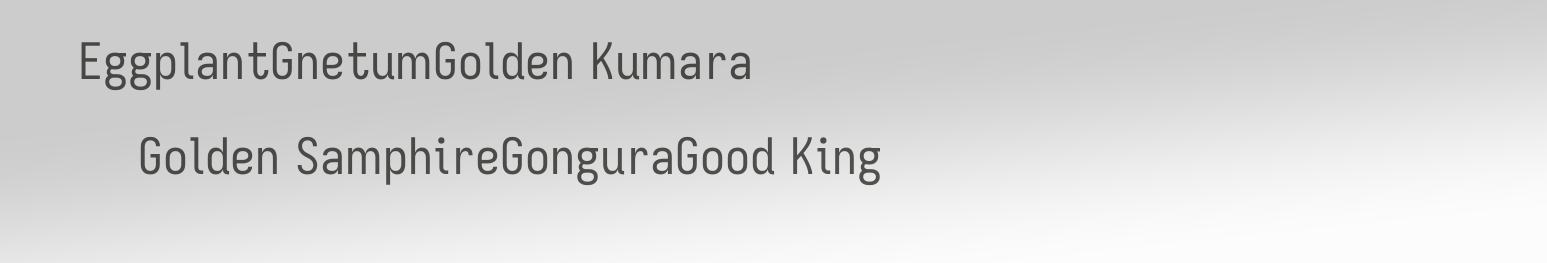EggplantGnetumGolden Kumara
    Golden SamphireGonguraGood King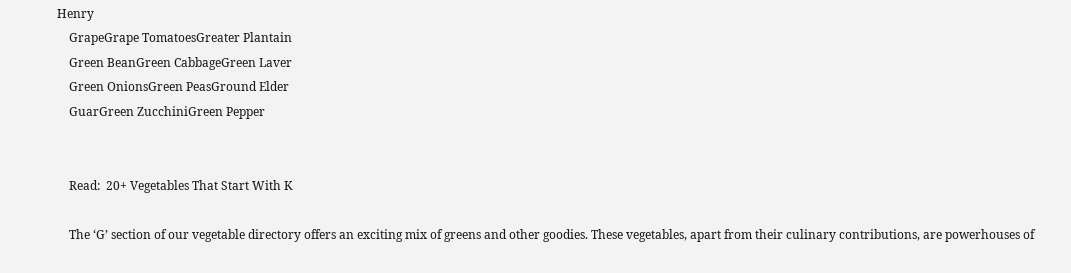Henry
    GrapeGrape TomatoesGreater Plantain
    Green BeanGreen CabbageGreen Laver
    Green OnionsGreen PeasGround Elder
    GuarGreen ZucchiniGreen Pepper


    Read:  20+ Vegetables That Start With K

    The ‘G’ section of our vegetable directory offers an exciting mix of greens and other goodies. These vegetables, apart from their culinary contributions, are powerhouses of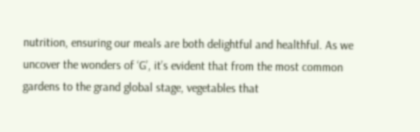nutrition, ensuring our meals are both delightful and healthful. As we uncover the wonders of ‘G’, it’s evident that from the most common gardens to the grand global stage, vegetables that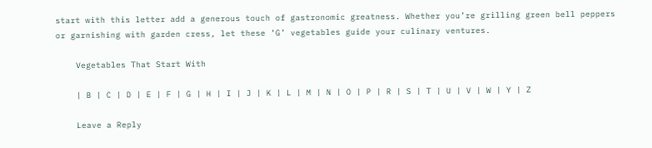start with this letter add a generous touch of gastronomic greatness. Whether you’re grilling green bell peppers or garnishing with garden cress, let these ‘G’ vegetables guide your culinary ventures.

    Vegetables That Start With

    | B | C | D | E | F | G | H | I | J | K | L | M | N | O | P | R | S | T | U | V | W | Y | Z

    Leave a Reply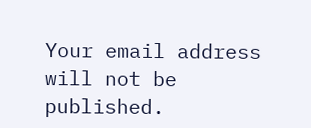Your email address will not be published.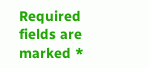Required fields are marked *